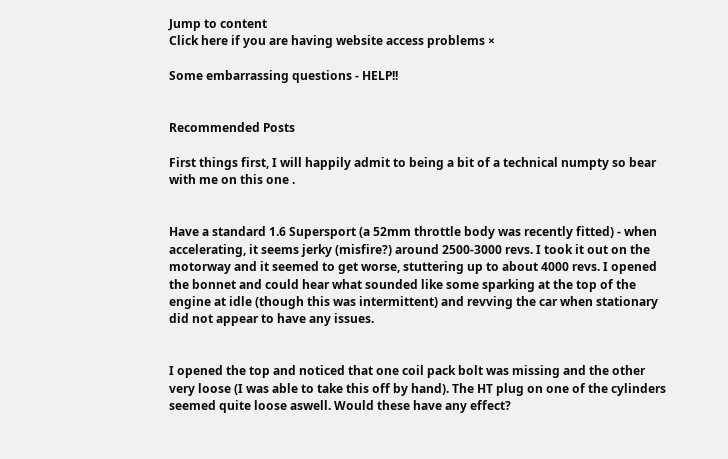Jump to content
Click here if you are having website access problems ×

Some embarrassing questions - HELP!!


Recommended Posts

First things first, I will happily admit to being a bit of a technical numpty so bear with me on this one .


Have a standard 1.6 Supersport (a 52mm throttle body was recently fitted) - when accelerating, it seems jerky (misfire?) around 2500-3000 revs. I took it out on the motorway and it seemed to get worse, stuttering up to about 4000 revs. I opened the bonnet and could hear what sounded like some sparking at the top of the engine at idle (though this was intermittent) and revving the car when stationary did not appear to have any issues.


I opened the top and noticed that one coil pack bolt was missing and the other very loose (I was able to take this off by hand). The HT plug on one of the cylinders seemed quite loose aswell. Would these have any effect?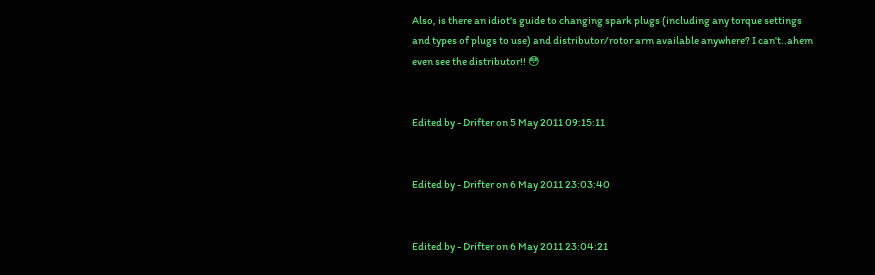Also, is there an idiot's guide to changing spark plugs (including any torque settings and types of plugs to use) and distributor/rotor arm available anywhere? I can't..ahem even see the distributor!! 😳


Edited by - Drifter on 5 May 2011 09:15:11


Edited by - Drifter on 6 May 2011 23:03:40


Edited by - Drifter on 6 May 2011 23:04:21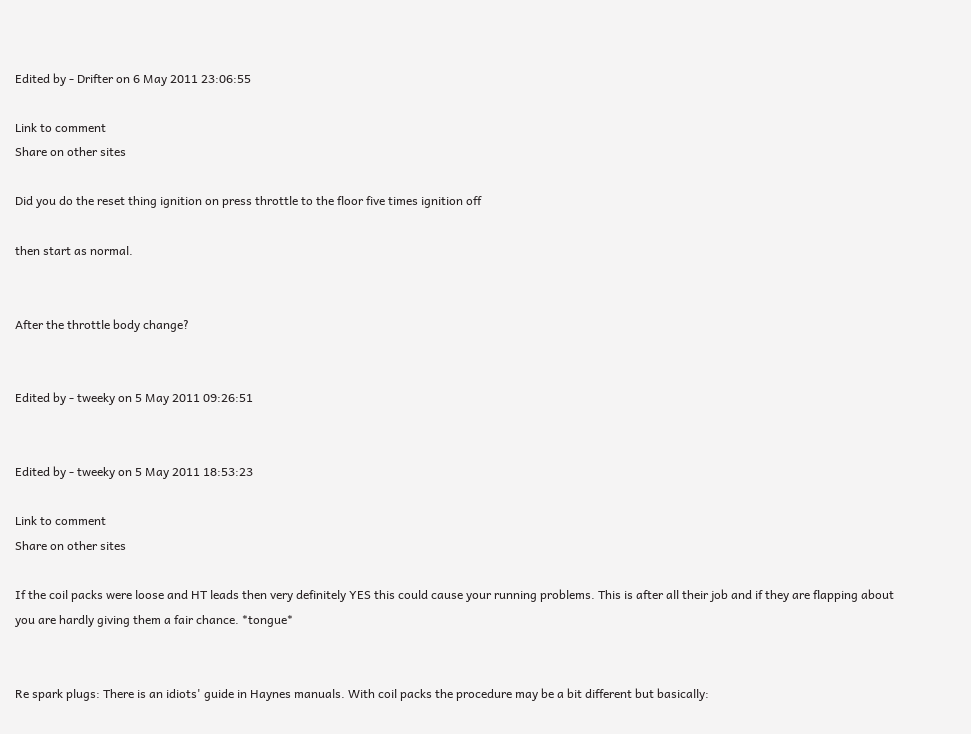Edited by - Drifter on 6 May 2011 23:06:55

Link to comment
Share on other sites

Did you do the reset thing ignition on press throttle to the floor five times ignition off

then start as normal.


After the throttle body change?


Edited by - tweeky on 5 May 2011 09:26:51


Edited by - tweeky on 5 May 2011 18:53:23

Link to comment
Share on other sites

If the coil packs were loose and HT leads then very definitely YES this could cause your running problems. This is after all their job and if they are flapping about you are hardly giving them a fair chance. *tongue*


Re spark plugs: There is an idiots' guide in Haynes manuals. With coil packs the procedure may be a bit different but basically: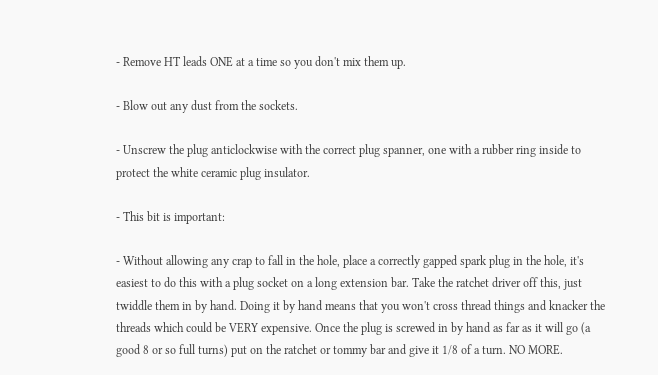- Remove HT leads ONE at a time so you don't mix them up.

- Blow out any dust from the sockets.

- Unscrew the plug anticlockwise with the correct plug spanner, one with a rubber ring inside to protect the white ceramic plug insulator.

- This bit is important:

- Without allowing any crap to fall in the hole, place a correctly gapped spark plug in the hole, it's easiest to do this with a plug socket on a long extension bar. Take the ratchet driver off this, just twiddle them in by hand. Doing it by hand means that you won't cross thread things and knacker the threads which could be VERY expensive. Once the plug is screwed in by hand as far as it will go (a good 8 or so full turns) put on the ratchet or tommy bar and give it 1/8 of a turn. NO MORE.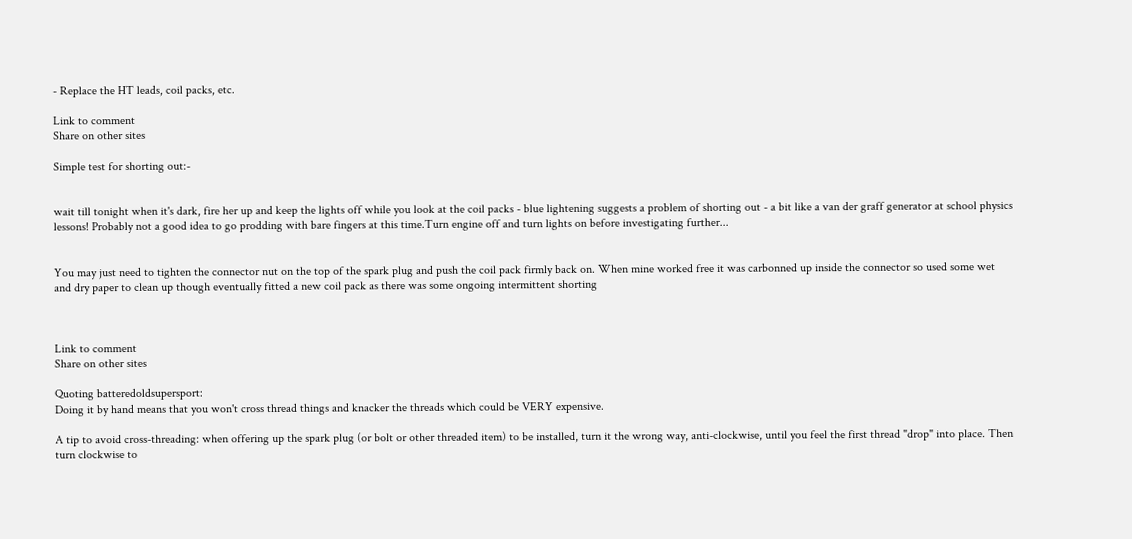- Replace the HT leads, coil packs, etc.

Link to comment
Share on other sites

Simple test for shorting out:-


wait till tonight when it's dark, fire her up and keep the lights off while you look at the coil packs - blue lightening suggests a problem of shorting out - a bit like a van der graff generator at school physics lessons! Probably not a good idea to go prodding with bare fingers at this time.Turn engine off and turn lights on before investigating further...


You may just need to tighten the connector nut on the top of the spark plug and push the coil pack firmly back on. When mine worked free it was carbonned up inside the connector so used some wet and dry paper to clean up though eventually fitted a new coil pack as there was some ongoing intermittent shorting



Link to comment
Share on other sites

Quoting batteredoldsupersport:
Doing it by hand means that you won't cross thread things and knacker the threads which could be VERY expensive.

A tip to avoid cross-threading: when offering up the spark plug (or bolt or other threaded item) to be installed, turn it the wrong way, anti-clockwise, until you feel the first thread "drop" into place. Then turn clockwise to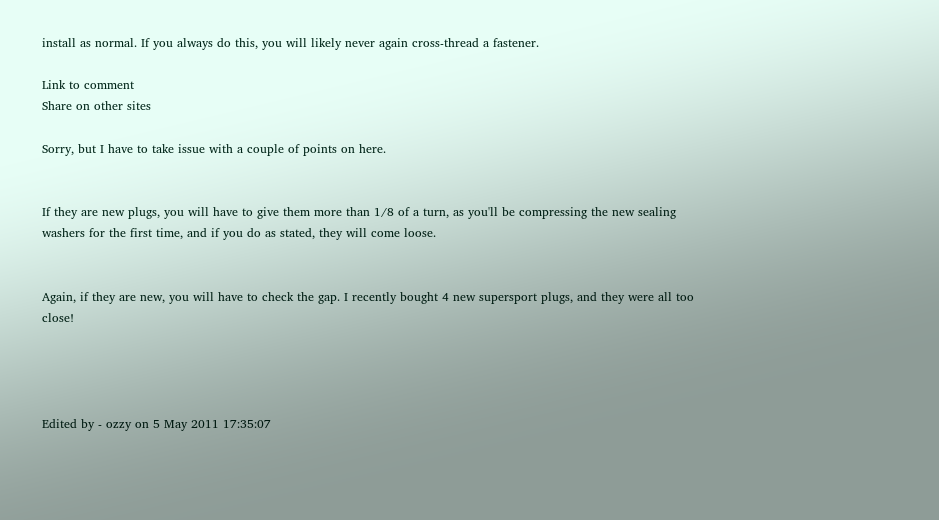install as normal. If you always do this, you will likely never again cross-thread a fastener.

Link to comment
Share on other sites

Sorry, but I have to take issue with a couple of points on here.


If they are new plugs, you will have to give them more than 1/8 of a turn, as you'll be compressing the new sealing washers for the first time, and if you do as stated, they will come loose.


Again, if they are new, you will have to check the gap. I recently bought 4 new supersport plugs, and they were all too close!




Edited by - ozzy on 5 May 2011 17:35:07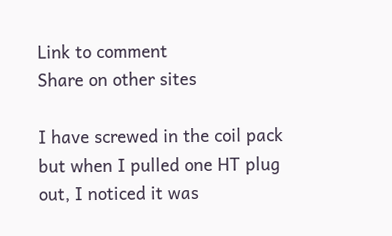Link to comment
Share on other sites

I have screwed in the coil pack but when I pulled one HT plug out, I noticed it was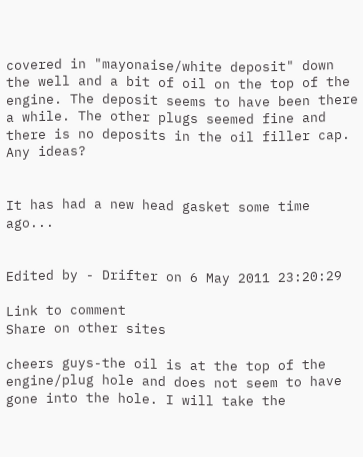covered in "mayonaise/white deposit" down the well and a bit of oil on the top of the engine. The deposit seems to have been there a while. The other plugs seemed fine and there is no deposits in the oil filler cap. Any ideas?


It has had a new head gasket some time ago...


Edited by - Drifter on 6 May 2011 23:20:29

Link to comment
Share on other sites

cheers guys-the oil is at the top of the engine/plug hole and does not seem to have gone into the hole. I will take the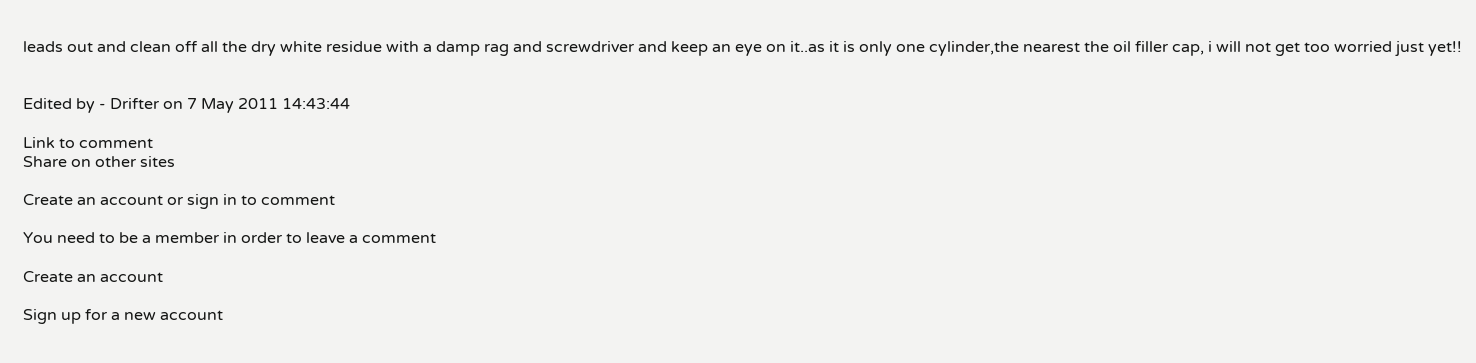leads out and clean off all the dry white residue with a damp rag and screwdriver and keep an eye on it..as it is only one cylinder,the nearest the oil filler cap, i will not get too worried just yet!!


Edited by - Drifter on 7 May 2011 14:43:44

Link to comment
Share on other sites

Create an account or sign in to comment

You need to be a member in order to leave a comment

Create an account

Sign up for a new account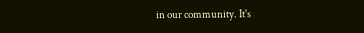in our community. It's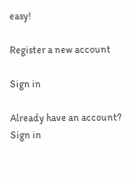easy!

Register a new account

Sign in

Already have an account? Sign in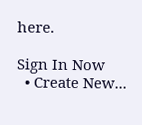here.

Sign In Now
  • Create New...